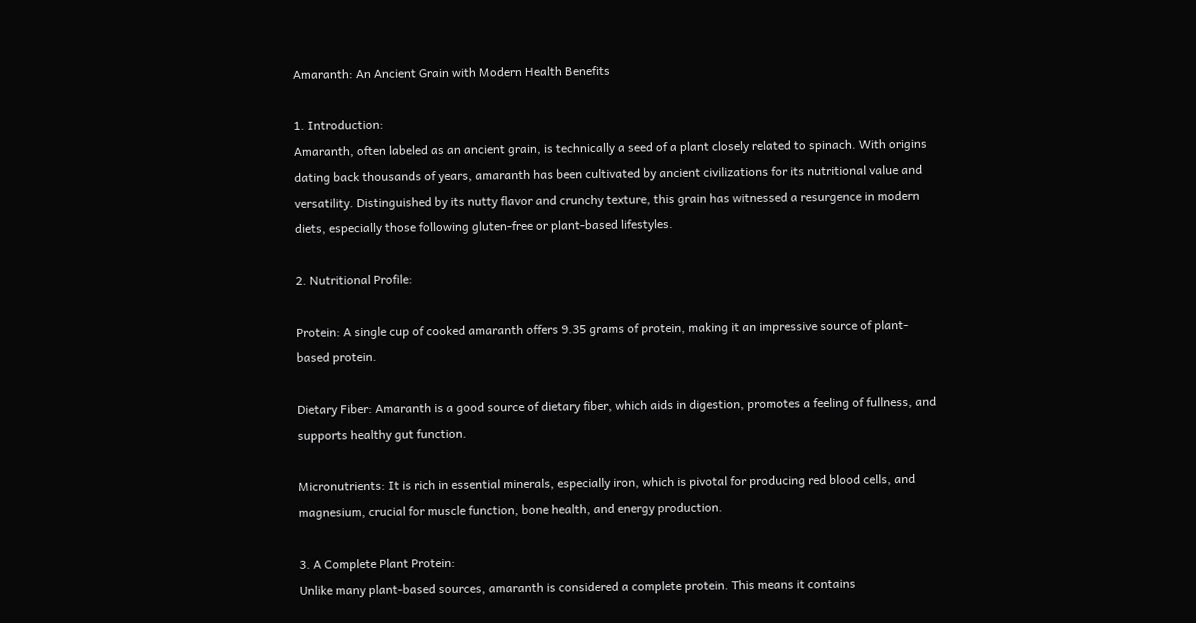Amaranth: An Ancient Grain with Modern Health Benefits

1. Introduction:
Amaranth, often labeled as an ancient grain, is technically a seed of a plant closely related to spinach. With origins dating back thousands of years, amaranth has been cultivated by ancient civilizations for its nutritional value and versatility. Distinguished by its nutty flavor and crunchy texture, this grain has witnessed a resurgence in modern diets, especially those following gluten-free or plant-based lifestyles.

2. Nutritional Profile:

Protein: A single cup of cooked amaranth offers 9.35 grams of protein, making it an impressive source of plant-based protein.

Dietary Fiber: Amaranth is a good source of dietary fiber, which aids in digestion, promotes a feeling of fullness, and supports healthy gut function.

Micronutrients: It is rich in essential minerals, especially iron, which is pivotal for producing red blood cells, and magnesium, crucial for muscle function, bone health, and energy production.

3. A Complete Plant Protein:
Unlike many plant-based sources, amaranth is considered a complete protein. This means it contains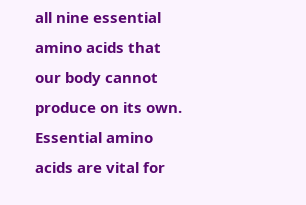all nine essential amino acids that our body cannot produce on its own. Essential amino acids are vital for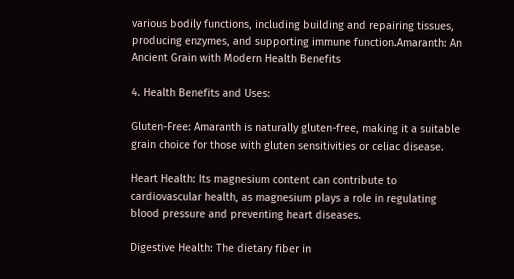various bodily functions, including building and repairing tissues, producing enzymes, and supporting immune function.Amaranth: An Ancient Grain with Modern Health Benefits

4. Health Benefits and Uses:

Gluten-Free: Amaranth is naturally gluten-free, making it a suitable grain choice for those with gluten sensitivities or celiac disease.

Heart Health: Its magnesium content can contribute to cardiovascular health, as magnesium plays a role in regulating blood pressure and preventing heart diseases.

Digestive Health: The dietary fiber in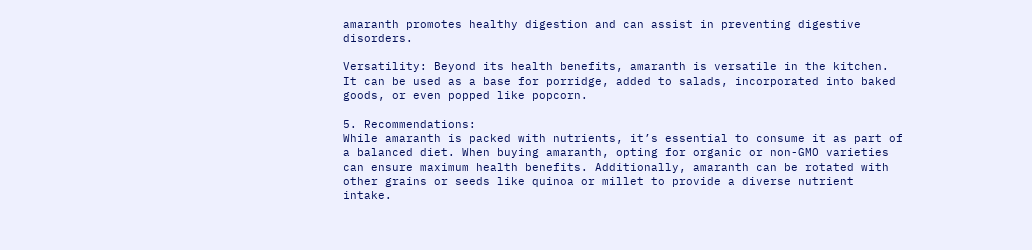amaranth promotes healthy digestion and can assist in preventing digestive disorders.

Versatility: Beyond its health benefits, amaranth is versatile in the kitchen. It can be used as a base for porridge, added to salads, incorporated into baked goods, or even popped like popcorn.

5. Recommendations:
While amaranth is packed with nutrients, it’s essential to consume it as part of a balanced diet. When buying amaranth, opting for organic or non-GMO varieties can ensure maximum health benefits. Additionally, amaranth can be rotated with other grains or seeds like quinoa or millet to provide a diverse nutrient intake.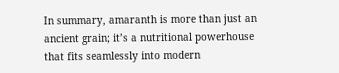In summary, amaranth is more than just an ancient grain; it’s a nutritional powerhouse that fits seamlessly into modern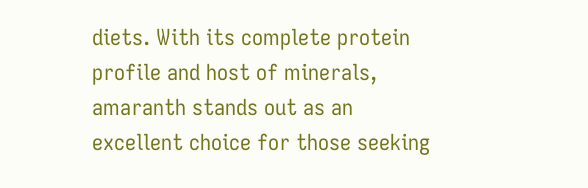diets. With its complete protein profile and host of minerals, amaranth stands out as an excellent choice for those seeking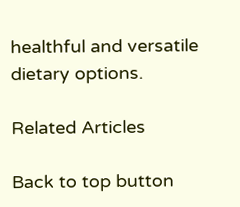healthful and versatile dietary options.

Related Articles

Back to top button